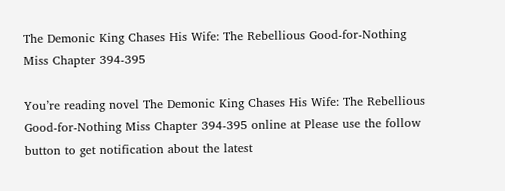The Demonic King Chases His Wife: The Rebellious Good-for-Nothing Miss Chapter 394-395

You’re reading novel The Demonic King Chases His Wife: The Rebellious Good-for-Nothing Miss Chapter 394-395 online at Please use the follow button to get notification about the latest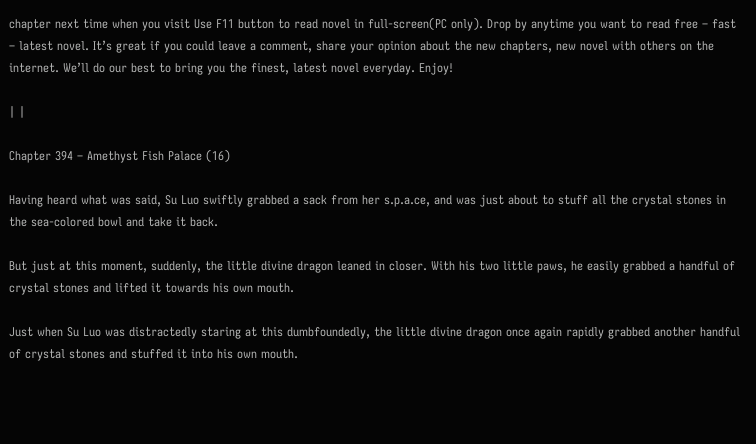chapter next time when you visit Use F11 button to read novel in full-screen(PC only). Drop by anytime you want to read free – fast – latest novel. It’s great if you could leave a comment, share your opinion about the new chapters, new novel with others on the internet. We’ll do our best to bring you the finest, latest novel everyday. Enjoy!

| |

Chapter 394 – Amethyst Fish Palace (16)

Having heard what was said, Su Luo swiftly grabbed a sack from her s.p.a.ce, and was just about to stuff all the crystal stones in the sea-colored bowl and take it back.

But just at this moment, suddenly, the little divine dragon leaned in closer. With his two little paws, he easily grabbed a handful of crystal stones and lifted it towards his own mouth.

Just when Su Luo was distractedly staring at this dumbfoundedly, the little divine dragon once again rapidly grabbed another handful of crystal stones and stuffed it into his own mouth.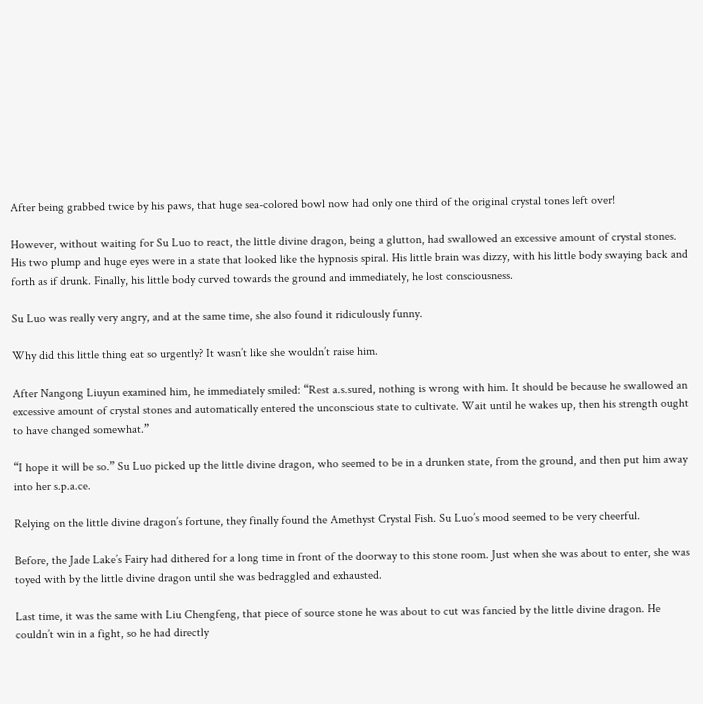After being grabbed twice by his paws, that huge sea-colored bowl now had only one third of the original crystal tones left over!

However, without waiting for Su Luo to react, the little divine dragon, being a glutton, had swallowed an excessive amount of crystal stones. His two plump and huge eyes were in a state that looked like the hypnosis spiral. His little brain was dizzy, with his little body swaying back and forth as if drunk. Finally, his little body curved towards the ground and immediately, he lost consciousness.

Su Luo was really very angry, and at the same time, she also found it ridiculously funny.

Why did this little thing eat so urgently? It wasn’t like she wouldn’t raise him.

After Nangong Liuyun examined him, he immediately smiled: “Rest a.s.sured, nothing is wrong with him. It should be because he swallowed an excessive amount of crystal stones and automatically entered the unconscious state to cultivate. Wait until he wakes up, then his strength ought to have changed somewhat.”

“I hope it will be so.” Su Luo picked up the little divine dragon, who seemed to be in a drunken state, from the ground, and then put him away into her s.p.a.ce.

Relying on the little divine dragon’s fortune, they finally found the Amethyst Crystal Fish. Su Luo’s mood seemed to be very cheerful.

Before, the Jade Lake’s Fairy had dithered for a long time in front of the doorway to this stone room. Just when she was about to enter, she was toyed with by the little divine dragon until she was bedraggled and exhausted.

Last time, it was the same with Liu Chengfeng, that piece of source stone he was about to cut was fancied by the little divine dragon. He couldn’t win in a fight, so he had directly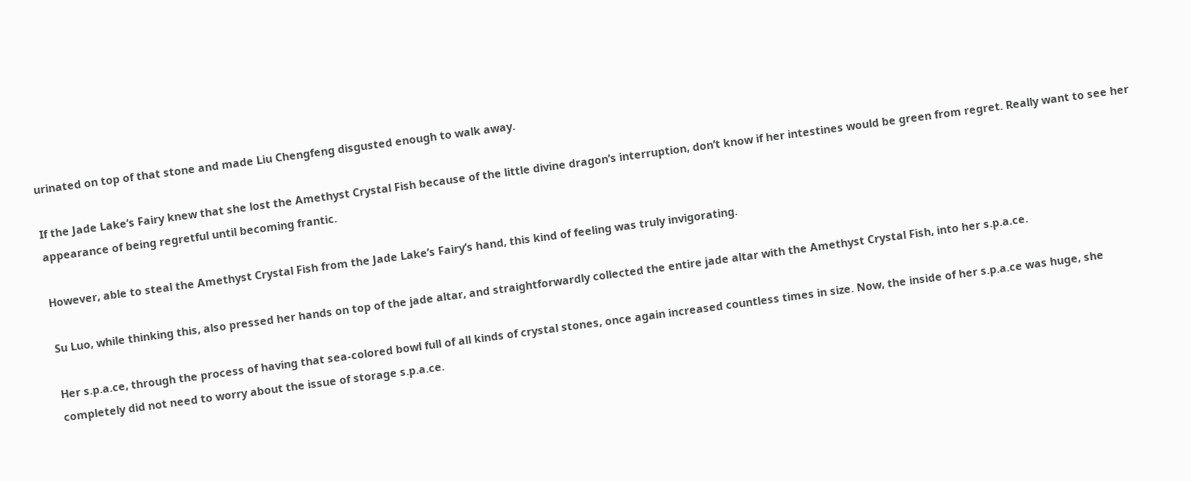urinated on top of that stone and made Liu Chengfeng disgusted enough to walk away.

If the Jade Lake’s Fairy knew that she lost the Amethyst Crystal Fish because of the little divine dragon’s interruption, don’t know if her intestines would be green from regret. Really want to see her appearance of being regretful until becoming frantic.

However, able to steal the Amethyst Crystal Fish from the Jade Lake’s Fairy’s hand, this kind of feeling was truly invigorating.

Su Luo, while thinking this, also pressed her hands on top of the jade altar, and straightforwardly collected the entire jade altar with the Amethyst Crystal Fish, into her s.p.a.ce.

Her s.p.a.ce, through the process of having that sea-colored bowl full of all kinds of crystal stones, once again increased countless times in size. Now, the inside of her s.p.a.ce was huge, she completely did not need to worry about the issue of storage s.p.a.ce.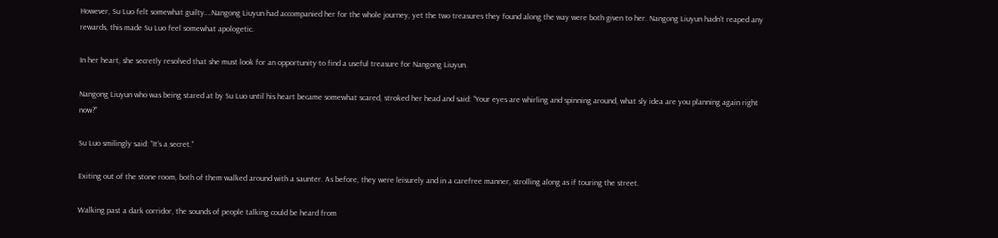However, Su Luo felt somewhat guilty….Nangong Liuyun had accompanied her for the whole journey, yet the two treasures they found along the way were both given to her. Nangong Liuyun hadn’t reaped any rewards, this made Su Luo feel somewhat apologetic.

In her heart, she secretly resolved that she must look for an opportunity to find a useful treasure for Nangong Liuyun.

Nangong Liuyun who was being stared at by Su Luo until his heart became somewhat scared, stroked her head and said: “Your eyes are whirling and spinning around, what sly idea are you planning again right now?”

Su Luo smilingly said: “It’s a secret.”

Exiting out of the stone room, both of them walked around with a saunter. As before, they were leisurely and in a carefree manner, strolling along as if touring the street.

Walking past a dark corridor, the sounds of people talking could be heard from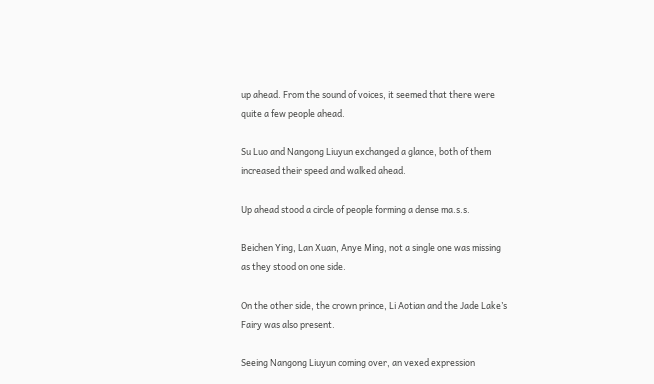up ahead. From the sound of voices, it seemed that there were quite a few people ahead.

Su Luo and Nangong Liuyun exchanged a glance, both of them increased their speed and walked ahead.

Up ahead stood a circle of people forming a dense ma.s.s.

Beichen Ying, Lan Xuan, Anye Ming, not a single one was missing as they stood on one side.

On the other side, the crown prince, Li Aotian and the Jade Lake’s Fairy was also present.

Seeing Nangong Liuyun coming over, an vexed expression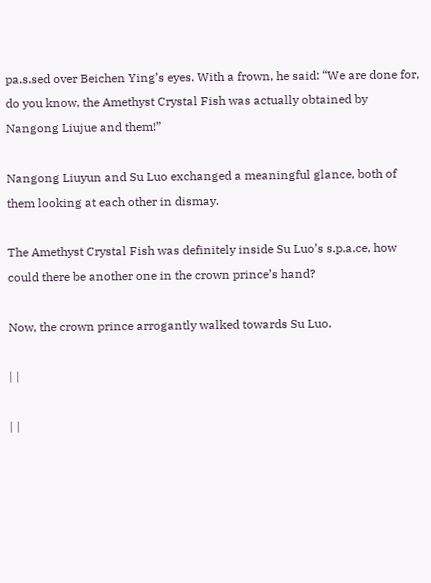pa.s.sed over Beichen Ying’s eyes. With a frown, he said: “We are done for, do you know, the Amethyst Crystal Fish was actually obtained by Nangong Liujue and them!”

Nangong Liuyun and Su Luo exchanged a meaningful glance, both of them looking at each other in dismay.

The Amethyst Crystal Fish was definitely inside Su Luo’s s.p.a.ce, how could there be another one in the crown prince’s hand?

Now, the crown prince arrogantly walked towards Su Luo.

| |

| |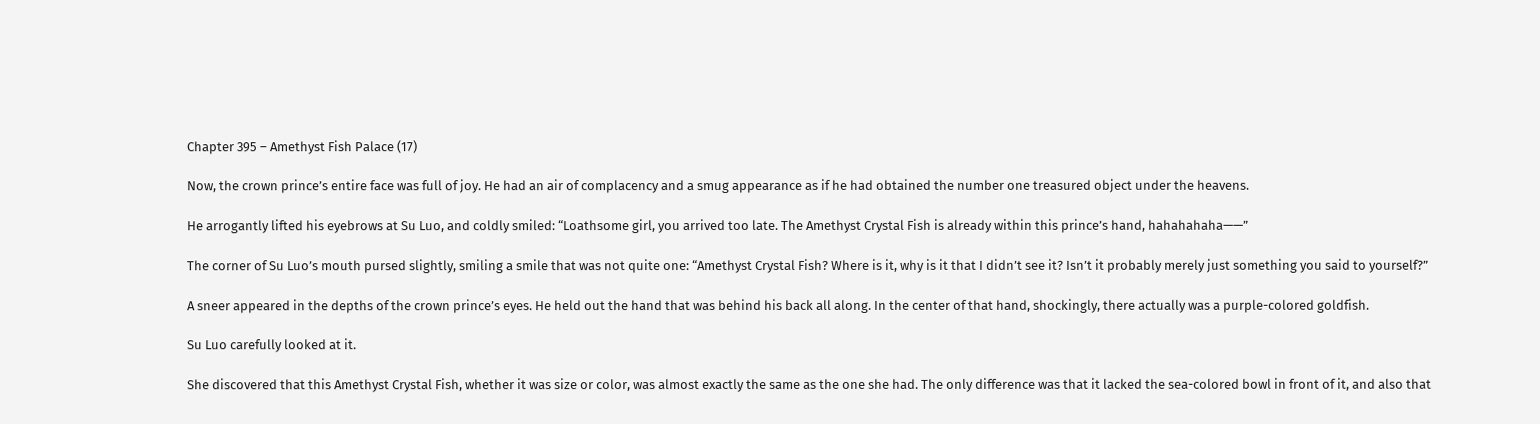Chapter 395 – Amethyst Fish Palace (17)

Now, the crown prince’s entire face was full of joy. He had an air of complacency and a smug appearance as if he had obtained the number one treasured object under the heavens.

He arrogantly lifted his eyebrows at Su Luo, and coldly smiled: “Loathsome girl, you arrived too late. The Amethyst Crystal Fish is already within this prince’s hand, hahahahaha——”

The corner of Su Luo’s mouth pursed slightly, smiling a smile that was not quite one: “Amethyst Crystal Fish? Where is it, why is it that I didn’t see it? Isn’t it probably merely just something you said to yourself?”

A sneer appeared in the depths of the crown prince’s eyes. He held out the hand that was behind his back all along. In the center of that hand, shockingly, there actually was a purple-colored goldfish.

Su Luo carefully looked at it.

She discovered that this Amethyst Crystal Fish, whether it was size or color, was almost exactly the same as the one she had. The only difference was that it lacked the sea-colored bowl in front of it, and also that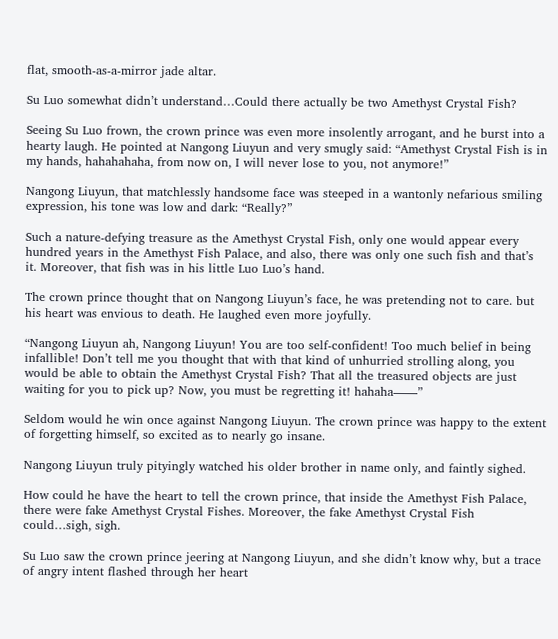flat, smooth-as-a-mirror jade altar.

Su Luo somewhat didn’t understand…Could there actually be two Amethyst Crystal Fish?

Seeing Su Luo frown, the crown prince was even more insolently arrogant, and he burst into a hearty laugh. He pointed at Nangong Liuyun and very smugly said: “Amethyst Crystal Fish is in my hands, hahahahaha, from now on, I will never lose to you, not anymore!”

Nangong Liuyun, that matchlessly handsome face was steeped in a wantonly nefarious smiling expression, his tone was low and dark: “Really?”

Such a nature-defying treasure as the Amethyst Crystal Fish, only one would appear every hundred years in the Amethyst Fish Palace, and also, there was only one such fish and that’s it. Moreover, that fish was in his little Luo Luo’s hand.

The crown prince thought that on Nangong Liuyun’s face, he was pretending not to care. but his heart was envious to death. He laughed even more joyfully.

“Nangong Liuyun ah, Nangong Liuyun! You are too self-confident! Too much belief in being infallible! Don’t tell me you thought that with that kind of unhurried strolling along, you would be able to obtain the Amethyst Crystal Fish? That all the treasured objects are just waiting for you to pick up? Now, you must be regretting it! hahaha——”

Seldom would he win once against Nangong Liuyun. The crown prince was happy to the extent of forgetting himself, so excited as to nearly go insane.

Nangong Liuyun truly pityingly watched his older brother in name only, and faintly sighed.

How could he have the heart to tell the crown prince, that inside the Amethyst Fish Palace, there were fake Amethyst Crystal Fishes. Moreover, the fake Amethyst Crystal Fish could…sigh, sigh.

Su Luo saw the crown prince jeering at Nangong Liuyun, and she didn’t know why, but a trace of angry intent flashed through her heart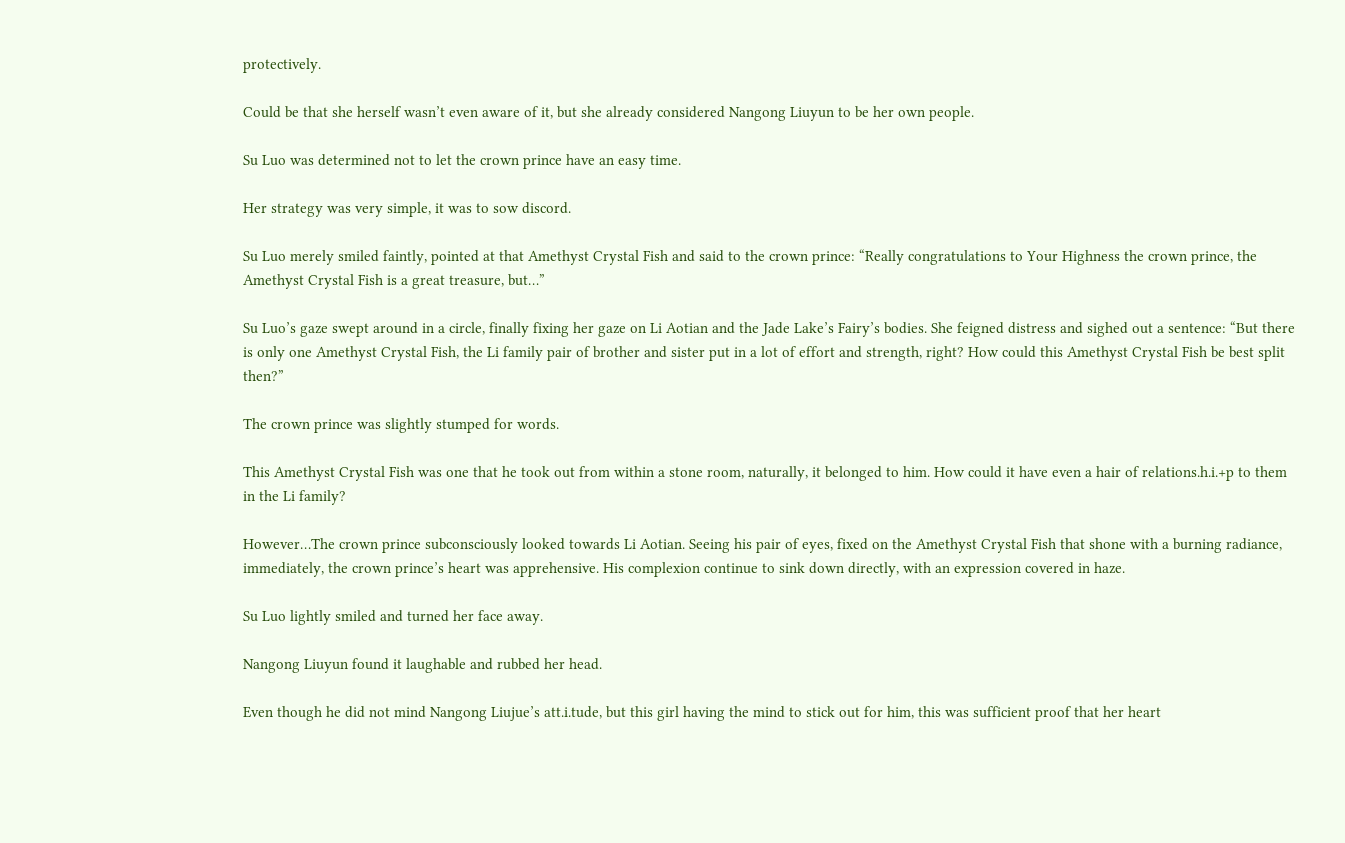protectively.

Could be that she herself wasn’t even aware of it, but she already considered Nangong Liuyun to be her own people.

Su Luo was determined not to let the crown prince have an easy time.

Her strategy was very simple, it was to sow discord.

Su Luo merely smiled faintly, pointed at that Amethyst Crystal Fish and said to the crown prince: “Really congratulations to Your Highness the crown prince, the Amethyst Crystal Fish is a great treasure, but…”

Su Luo’s gaze swept around in a circle, finally fixing her gaze on Li Aotian and the Jade Lake’s Fairy’s bodies. She feigned distress and sighed out a sentence: “But there is only one Amethyst Crystal Fish, the Li family pair of brother and sister put in a lot of effort and strength, right? How could this Amethyst Crystal Fish be best split then?”

The crown prince was slightly stumped for words.

This Amethyst Crystal Fish was one that he took out from within a stone room, naturally, it belonged to him. How could it have even a hair of relations.h.i.+p to them in the Li family?

However…The crown prince subconsciously looked towards Li Aotian. Seeing his pair of eyes, fixed on the Amethyst Crystal Fish that shone with a burning radiance, immediately, the crown prince’s heart was apprehensive. His complexion continue to sink down directly, with an expression covered in haze.

Su Luo lightly smiled and turned her face away.

Nangong Liuyun found it laughable and rubbed her head.

Even though he did not mind Nangong Liujue’s att.i.tude, but this girl having the mind to stick out for him, this was sufficient proof that her heart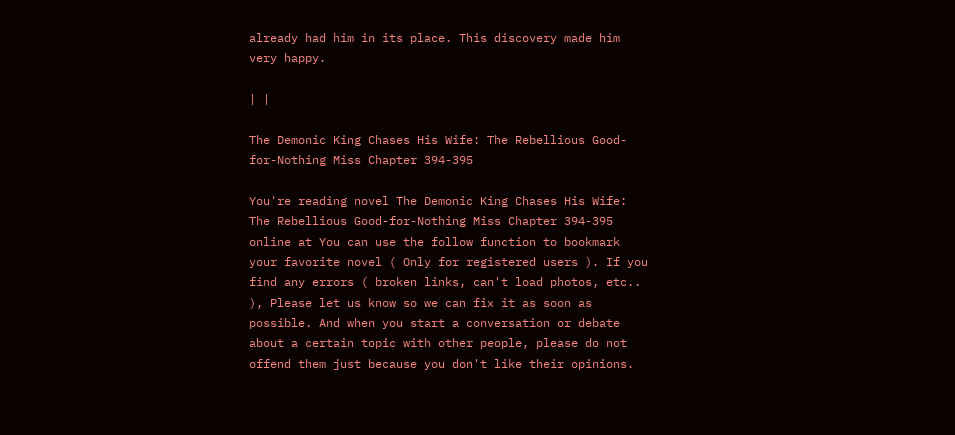already had him in its place. This discovery made him very happy.

| |

The Demonic King Chases His Wife: The Rebellious Good-for-Nothing Miss Chapter 394-395

You're reading novel The Demonic King Chases His Wife: The Rebellious Good-for-Nothing Miss Chapter 394-395 online at You can use the follow function to bookmark your favorite novel ( Only for registered users ). If you find any errors ( broken links, can't load photos, etc.. ), Please let us know so we can fix it as soon as possible. And when you start a conversation or debate about a certain topic with other people, please do not offend them just because you don't like their opinions.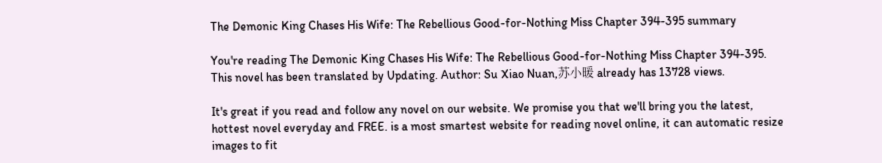The Demonic King Chases His Wife: The Rebellious Good-for-Nothing Miss Chapter 394-395 summary

You're reading The Demonic King Chases His Wife: The Rebellious Good-for-Nothing Miss Chapter 394-395. This novel has been translated by Updating. Author: Su Xiao Nuan,苏小暖 already has 13728 views.

It's great if you read and follow any novel on our website. We promise you that we'll bring you the latest, hottest novel everyday and FREE. is a most smartest website for reading novel online, it can automatic resize images to fit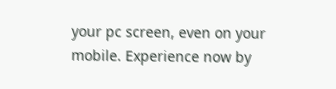your pc screen, even on your mobile. Experience now by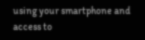using your smartphone and access to